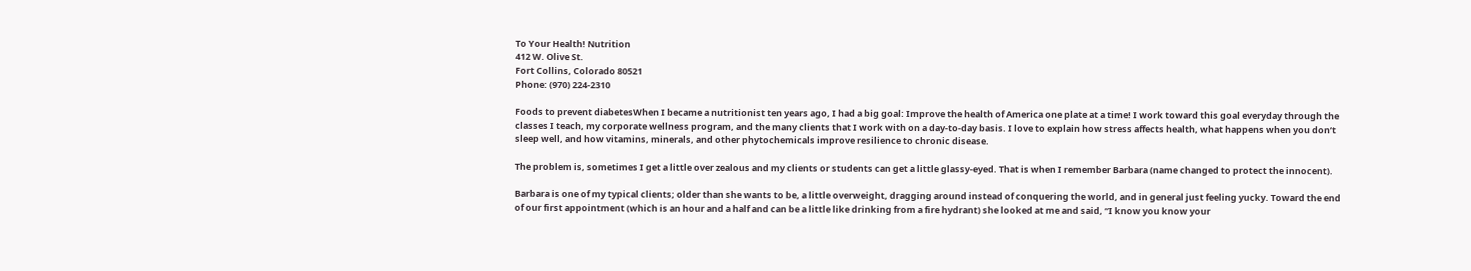To Your Health! Nutrition
412 W. Olive St.
Fort Collins, Colorado 80521
Phone: (970) 224-2310

Foods to prevent diabetesWhen I became a nutritionist ten years ago, I had a big goal: Improve the health of America one plate at a time! I work toward this goal everyday through the classes I teach, my corporate wellness program, and the many clients that I work with on a day-to-day basis. I love to explain how stress affects health, what happens when you don’t sleep well, and how vitamins, minerals, and other phytochemicals improve resilience to chronic disease.

The problem is, sometimes I get a little over zealous and my clients or students can get a little glassy-eyed. That is when I remember Barbara (name changed to protect the innocent).

Barbara is one of my typical clients; older than she wants to be, a little overweight, dragging around instead of conquering the world, and in general just feeling yucky. Toward the end of our first appointment (which is an hour and a half and can be a little like drinking from a fire hydrant) she looked at me and said, “I know you know your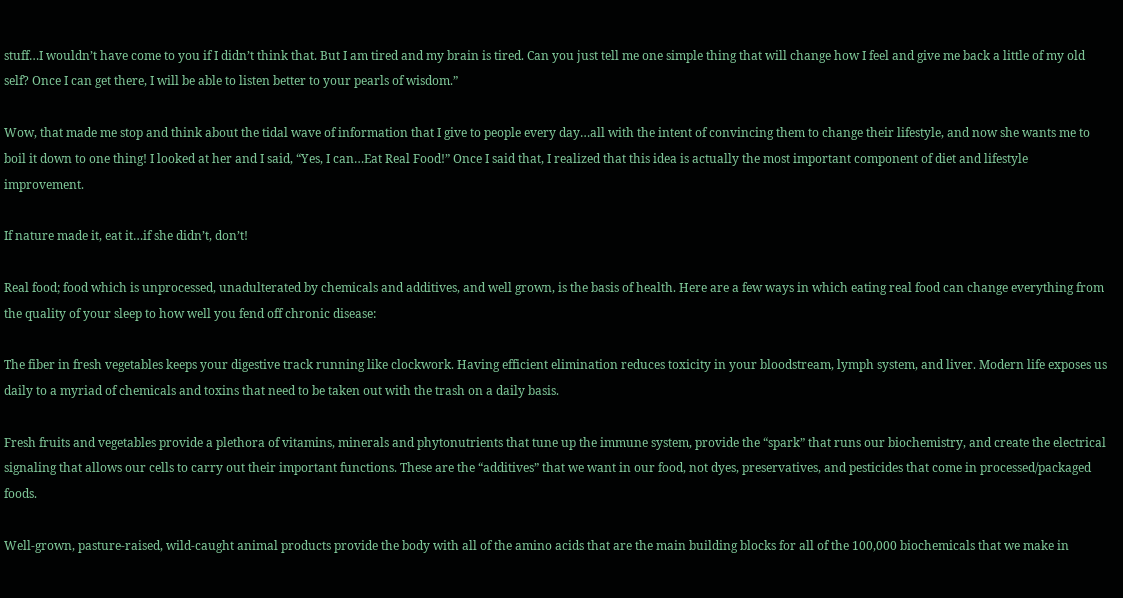stuff…I wouldn’t have come to you if I didn’t think that. But I am tired and my brain is tired. Can you just tell me one simple thing that will change how I feel and give me back a little of my old self? Once I can get there, I will be able to listen better to your pearls of wisdom.”

Wow, that made me stop and think about the tidal wave of information that I give to people every day…all with the intent of convincing them to change their lifestyle, and now she wants me to boil it down to one thing! I looked at her and I said, “Yes, I can…Eat Real Food!” Once I said that, I realized that this idea is actually the most important component of diet and lifestyle improvement.

If nature made it, eat it…if she didn’t, don’t!

Real food; food which is unprocessed, unadulterated by chemicals and additives, and well grown, is the basis of health. Here are a few ways in which eating real food can change everything from the quality of your sleep to how well you fend off chronic disease:

The fiber in fresh vegetables keeps your digestive track running like clockwork. Having efficient elimination reduces toxicity in your bloodstream, lymph system, and liver. Modern life exposes us daily to a myriad of chemicals and toxins that need to be taken out with the trash on a daily basis.

Fresh fruits and vegetables provide a plethora of vitamins, minerals and phytonutrients that tune up the immune system, provide the “spark” that runs our biochemistry, and create the electrical signaling that allows our cells to carry out their important functions. These are the “additives” that we want in our food, not dyes, preservatives, and pesticides that come in processed/packaged foods.

Well-grown, pasture-raised, wild-caught animal products provide the body with all of the amino acids that are the main building blocks for all of the 100,000 biochemicals that we make in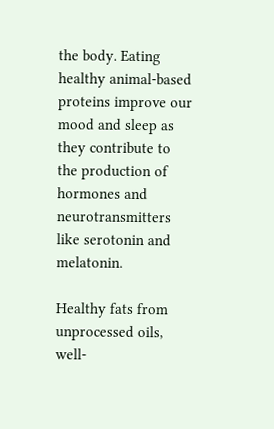the body. Eating healthy animal-based proteins improve our mood and sleep as they contribute to the production of hormones and neurotransmitters like serotonin and melatonin.

Healthy fats from unprocessed oils, well-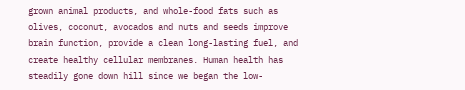grown animal products, and whole-food fats such as olives, coconut, avocados and nuts and seeds improve brain function, provide a clean long-lasting fuel, and create healthy cellular membranes. Human health has steadily gone down hill since we began the low-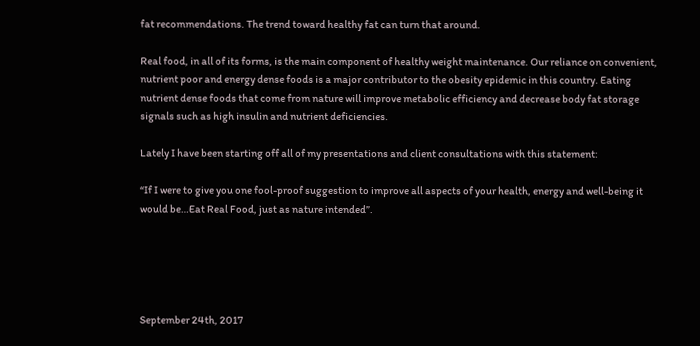fat recommendations. The trend toward healthy fat can turn that around.

Real food, in all of its forms, is the main component of healthy weight maintenance. Our reliance on convenient, nutrient poor and energy dense foods is a major contributor to the obesity epidemic in this country. Eating nutrient dense foods that come from nature will improve metabolic efficiency and decrease body fat storage signals such as high insulin and nutrient deficiencies.

Lately I have been starting off all of my presentations and client consultations with this statement:

“If I were to give you one fool-proof suggestion to improve all aspects of your health, energy and well-being it would be…Eat Real Food, just as nature intended”.





September 24th, 2017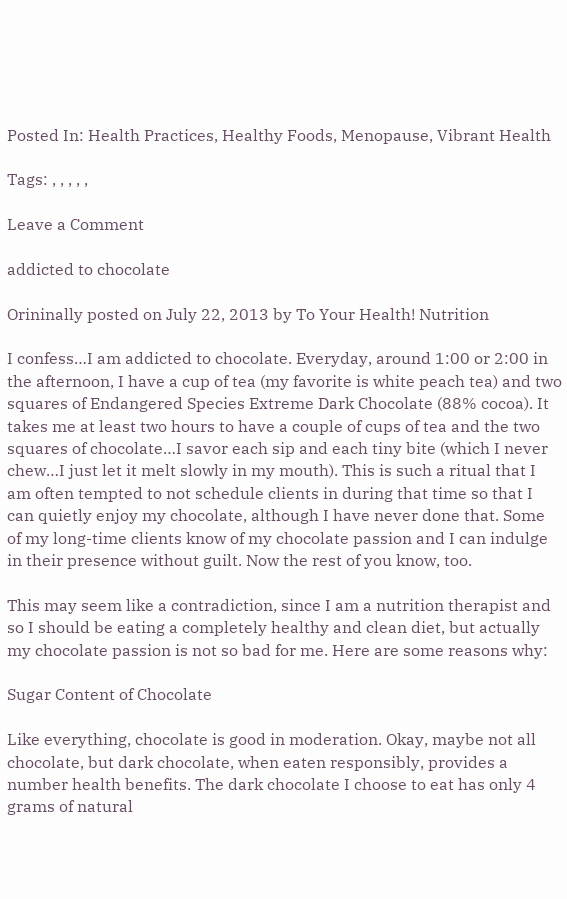Posted In: Health Practices, Healthy Foods, Menopause, Vibrant Health

Tags: , , , , ,

Leave a Comment

addicted to chocolate

Orininally posted on July 22, 2013 by To Your Health! Nutrition

I confess…I am addicted to chocolate. Everyday, around 1:00 or 2:00 in the afternoon, I have a cup of tea (my favorite is white peach tea) and two squares of Endangered Species Extreme Dark Chocolate (88% cocoa). It takes me at least two hours to have a couple of cups of tea and the two squares of chocolate…I savor each sip and each tiny bite (which I never chew…I just let it melt slowly in my mouth). This is such a ritual that I am often tempted to not schedule clients in during that time so that I can quietly enjoy my chocolate, although I have never done that. Some of my long-time clients know of my chocolate passion and I can indulge in their presence without guilt. Now the rest of you know, too.

This may seem like a contradiction, since I am a nutrition therapist and so I should be eating a completely healthy and clean diet, but actually my chocolate passion is not so bad for me. Here are some reasons why:

Sugar Content of Chocolate

Like everything, chocolate is good in moderation. Okay, maybe not all chocolate, but dark chocolate, when eaten responsibly, provides a number health benefits. The dark chocolate I choose to eat has only 4 grams of natural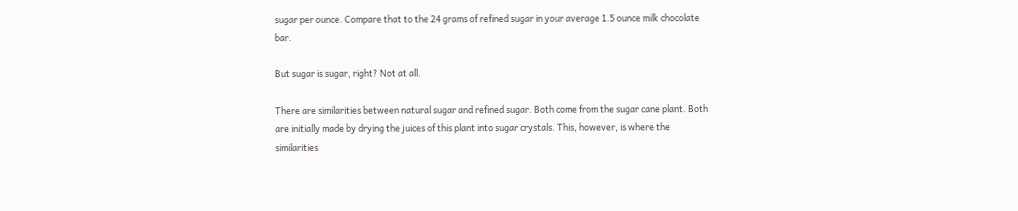sugar per ounce. Compare that to the 24 grams of refined sugar in your average 1.5 ounce milk chocolate bar.

But sugar is sugar, right? Not at all.

There are similarities between natural sugar and refined sugar. Both come from the sugar cane plant. Both are initially made by drying the juices of this plant into sugar crystals. This, however, is where the similarities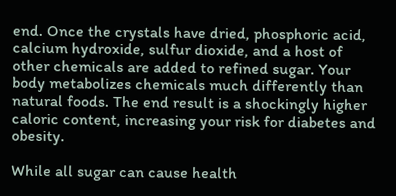end. Once the crystals have dried, phosphoric acid, calcium hydroxide, sulfur dioxide, and a host of other chemicals are added to refined sugar. Your body metabolizes chemicals much differently than natural foods. The end result is a shockingly higher caloric content, increasing your risk for diabetes and obesity.

While all sugar can cause health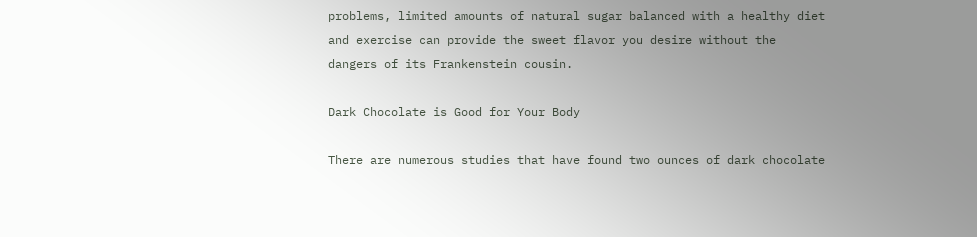problems, limited amounts of natural sugar balanced with a healthy diet and exercise can provide the sweet flavor you desire without the dangers of its Frankenstein cousin.

Dark Chocolate is Good for Your Body

There are numerous studies that have found two ounces of dark chocolate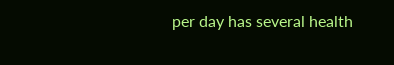per day has several health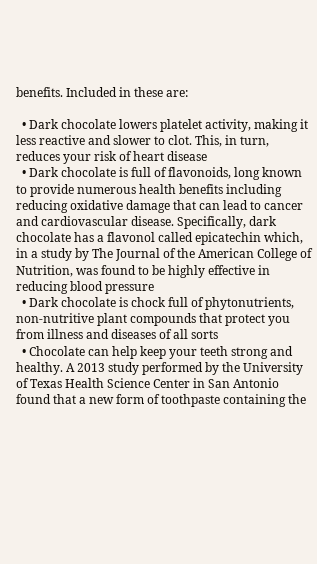benefits. Included in these are:

  • Dark chocolate lowers platelet activity, making it less reactive and slower to clot. This, in turn, reduces your risk of heart disease
  • Dark chocolate is full of flavonoids, long known to provide numerous health benefits including reducing oxidative damage that can lead to cancer and cardiovascular disease. Specifically, dark chocolate has a flavonol called epicatechin which, in a study by The Journal of the American College of Nutrition, was found to be highly effective in reducing blood pressure
  • Dark chocolate is chock full of phytonutrients, non-nutritive plant compounds that protect you from illness and diseases of all sorts
  • Chocolate can help keep your teeth strong and healthy. A 2013 study performed by the University of Texas Health Science Center in San Antonio found that a new form of toothpaste containing the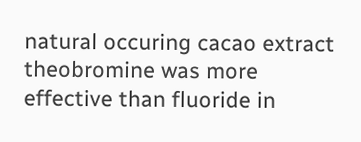natural occuring cacao extract theobromine was more effective than fluoride in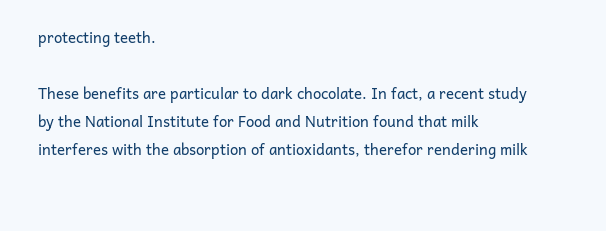protecting teeth.

These benefits are particular to dark chocolate. In fact, a recent study by the National Institute for Food and Nutrition found that milk interferes with the absorption of antioxidants, therefor rendering milk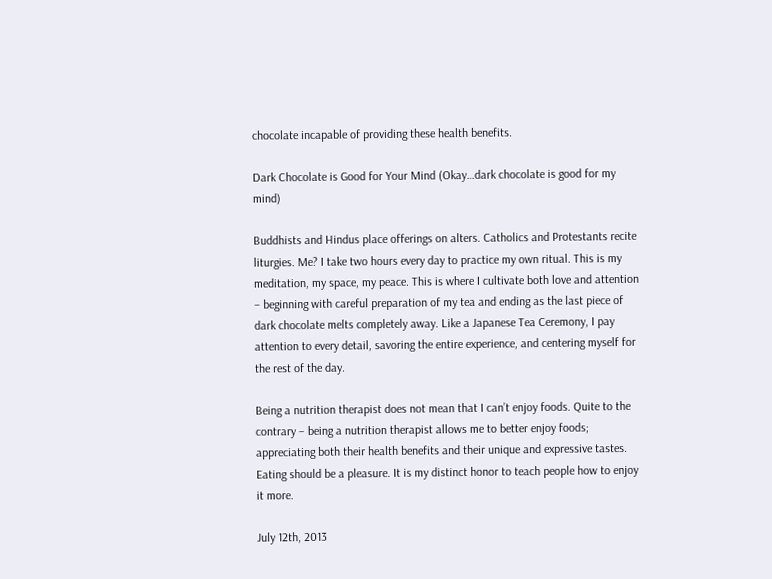chocolate incapable of providing these health benefits.

Dark Chocolate is Good for Your Mind (Okay…dark chocolate is good for my mind)

Buddhists and Hindus place offerings on alters. Catholics and Protestants recite liturgies. Me? I take two hours every day to practice my own ritual. This is my meditation, my space, my peace. This is where I cultivate both love and attention – beginning with careful preparation of my tea and ending as the last piece of dark chocolate melts completely away. Like a Japanese Tea Ceremony, I pay attention to every detail, savoring the entire experience, and centering myself for the rest of the day.

Being a nutrition therapist does not mean that I can’t enjoy foods. Quite to the contrary – being a nutrition therapist allows me to better enjoy foods; appreciating both their health benefits and their unique and expressive tastes. Eating should be a pleasure. It is my distinct honor to teach people how to enjoy it more.

July 12th, 2013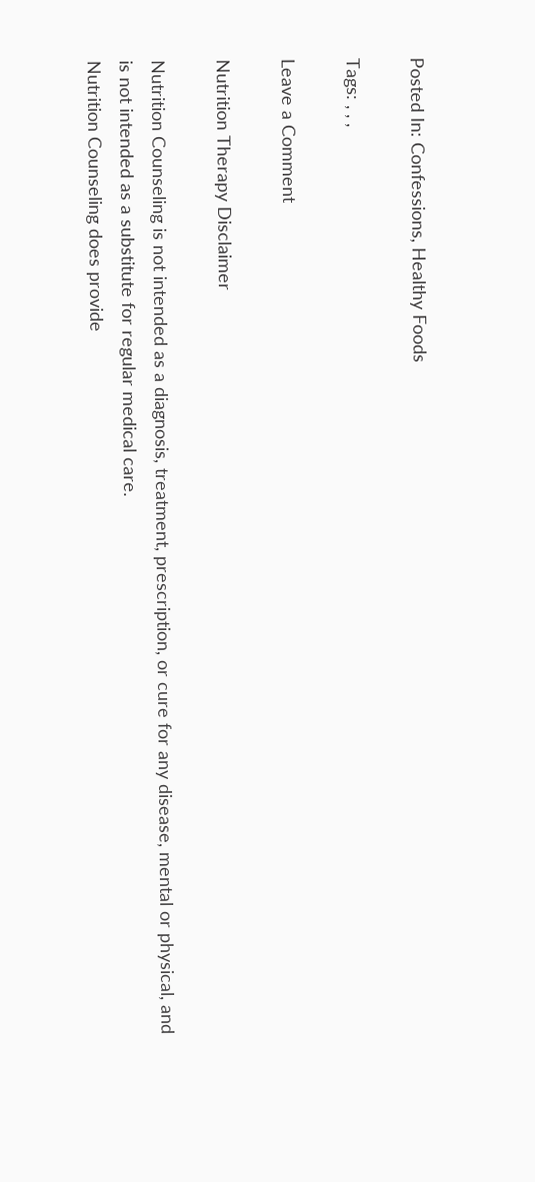Posted In: Confessions, Healthy Foods

Tags: , , ,

Leave a Comment

Nutrition Therapy Disclaimer

Nutrition Counseling is not intended as a diagnosis, treatment, prescription, or cure for any disease, mental or physical, and is not intended as a substitute for regular medical care.
Nutrition Counseling does provide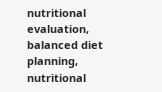nutritional evaluation, balanced diet planning, nutritional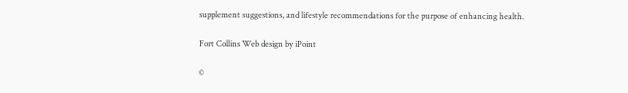supplement suggestions, and lifestyle recommendations for the purpose of enhancing health.

Fort Collins Web design by iPoint

©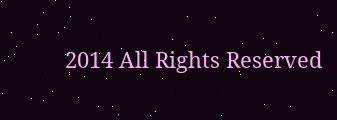2014 All Rights Reserved